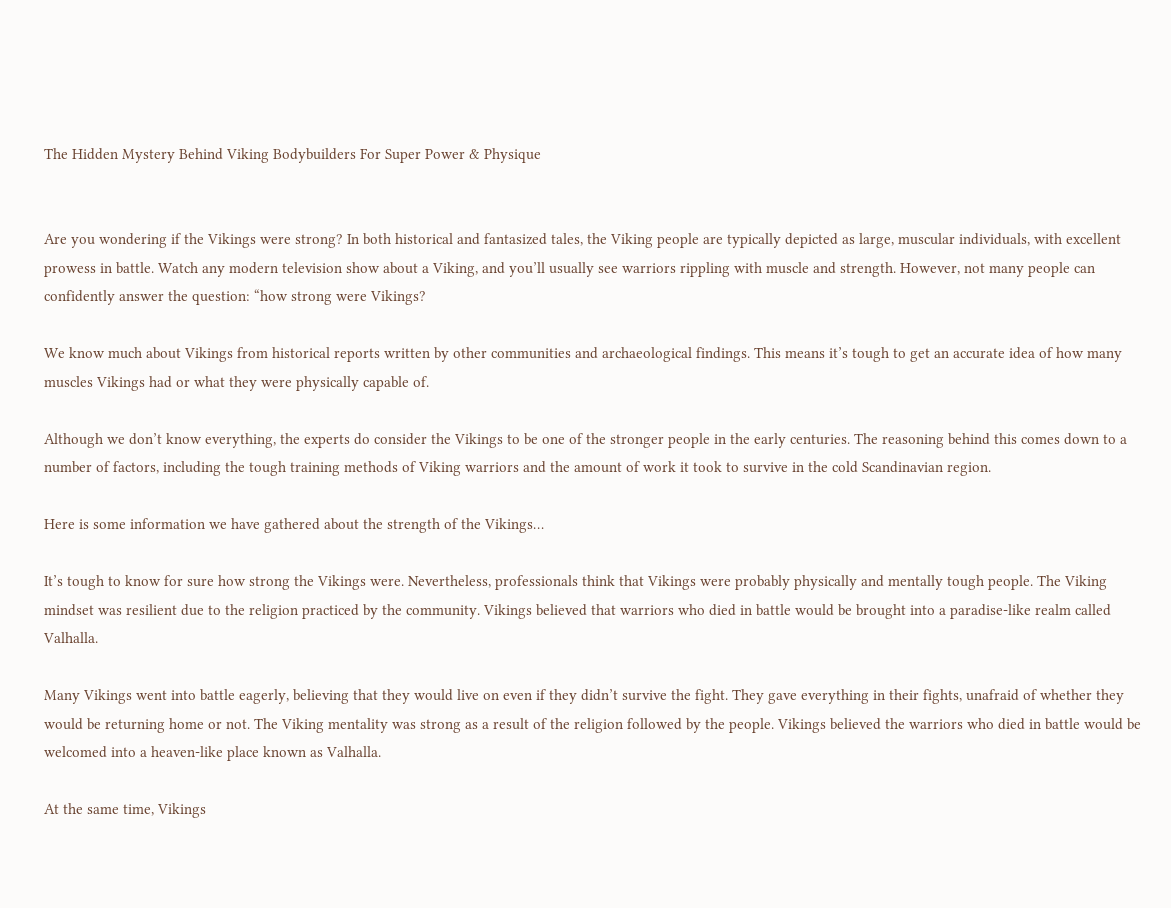The Hidden Mystery Behind Viking Bodybuilders For Super Power & Physique


Are you wondering if the Vikings were strong? In both historical and fantasized tales, the Viking people are typically depicted as large, muscular individuals, with excellent prowess in battle. Watch any modern television show about a Viking, and you’ll usually see warriors rippling with muscle and strength. However, not many people can confidently answer the question: “how strong were Vikings?

We know much about Vikings from historical reports written by other communities and archaeological findings. This means it’s tough to get an accurate idea of how many muscles Vikings had or what they were physically capable of.

Although we don’t know everything, the experts do consider the Vikings to be one of the stronger people in the early centuries. The reasoning behind this comes down to a number of factors, including the tough training methods of Viking warriors and the amount of work it took to survive in the cold Scandinavian region.

Here is some information we have gathered about the strength of the Vikings…

It’s tough to know for sure how strong the Vikings were. Nevertheless, professionals think that Vikings were probably physically and mentally tough people. The Viking mindset was resilient due to the religion practiced by the community. Vikings believed that warriors who died in battle would be brought into a paradise-like realm called Valhalla.

Many Vikings went into battle eagerly, believing that they would live on even if they didn’t survive the fight. They gave everything in their fights, unafraid of whether they would be returning home or not. The Viking mentality was strong as a result of the religion followed by the people. Vikings believed the warriors who died in battle would be welcomed into a heaven-like place known as Valhalla.

At the same time, Vikings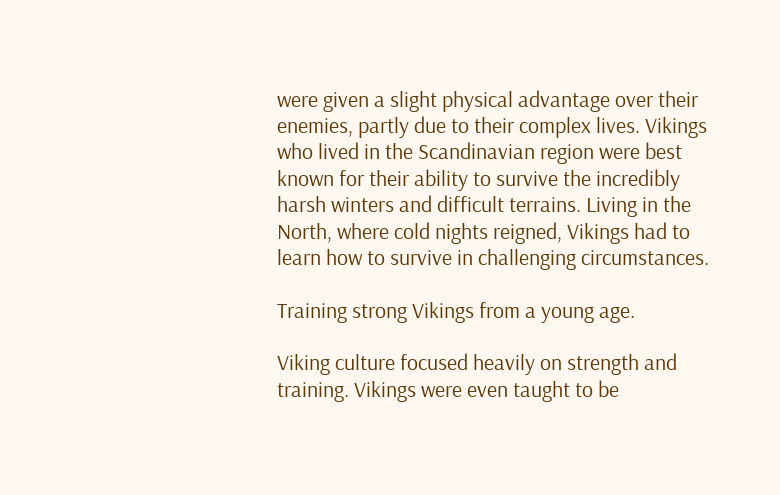were given a slight physical advantage over their enemies, partly due to their complex lives. Vikings who lived in the Scandinavian region were best known for their ability to survive the incredibly harsh winters and difficult terrains. Living in the North, where cold nights reigned, Vikings had to learn how to survive in challenging circumstances.

Training strong Vikings from a young age.

Viking culture focused heavily on strength and training. Vikings were even taught to be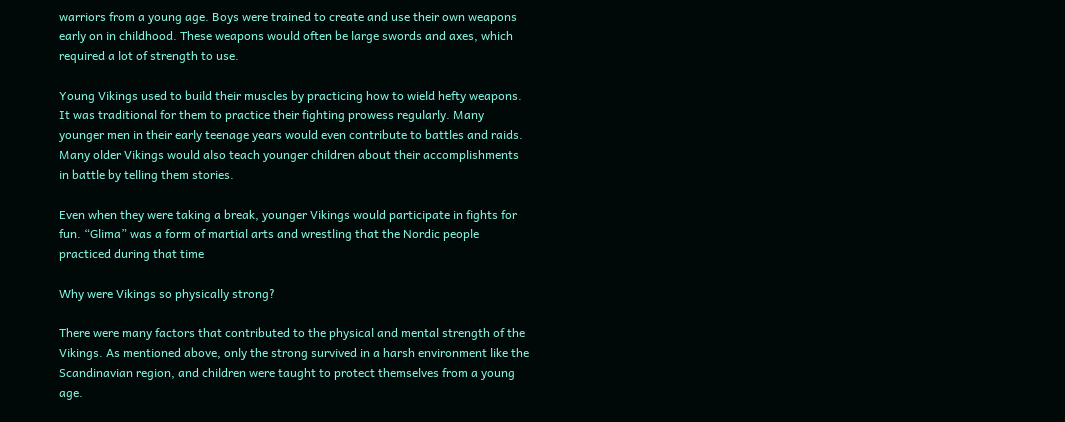warriors from a young age. Boys were trained to create and use their own weapons early on in childhood. These weapons would often be large swords and axes, which required a lot of strength to use.

Young Vikings used to build their muscles by practicing how to wield hefty weapons. It was traditional for them to practice their fighting prowess regularly. Many younger men in their early teenage years would even contribute to battles and raids. Many older Vikings would also teach younger children about their accomplishments in battle by telling them stories.

Even when they were taking a break, younger Vikings would participate in fights for fun. “Glima” was a form of martial arts and wrestling that the Nordic people practiced during that time

Why were Vikings so physically strong?

There were many factors that contributed to the physical and mental strength of the Vikings. As mentioned above, only the strong survived in a harsh environment like the Scandinavian region, and children were taught to protect themselves from a young age.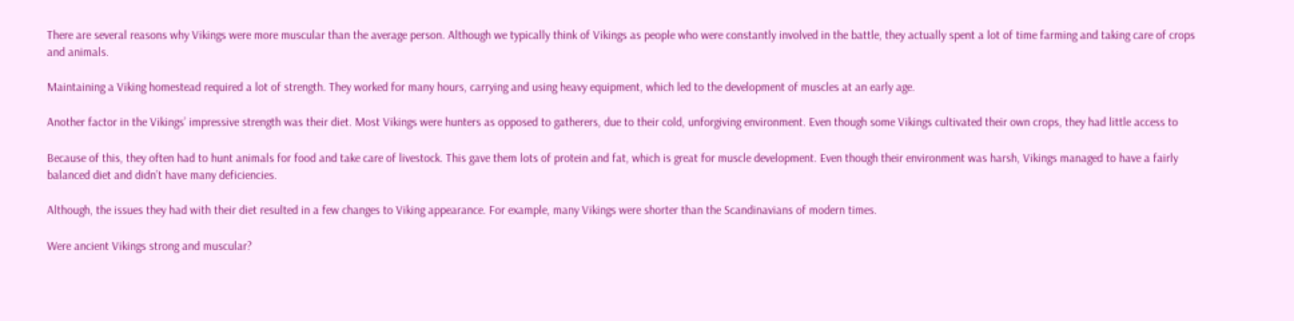There are several reasons why Vikings were more muscular than the average person. Although we typically think of Vikings as people who were constantly involved in the battle, they actually spent a lot of time farming and taking care of crops and animals.

Maintaining a Viking homestead required a lot of strength. They worked for many hours, carrying and using heavy equipment, which led to the development of muscles at an early age.

Another factor in the Vikings’ impressive strength was their diet. Most Vikings were hunters as opposed to gatherers, due to their cold, unforgiving environment. Even though some Vikings cultivated their own crops, they had little access to

Because of this, they often had to hunt animals for food and take care of livestock. This gave them lots of protein and fat, which is great for muscle development. Even though their environment was harsh, Vikings managed to have a fairly balanced diet and didn’t have many deficiencies.

Although, the issues they had with their diet resulted in a few changes to Viking appearance. For example, many Vikings were shorter than the Scandinavians of modern times.

Were ancient Vikings strong and muscular?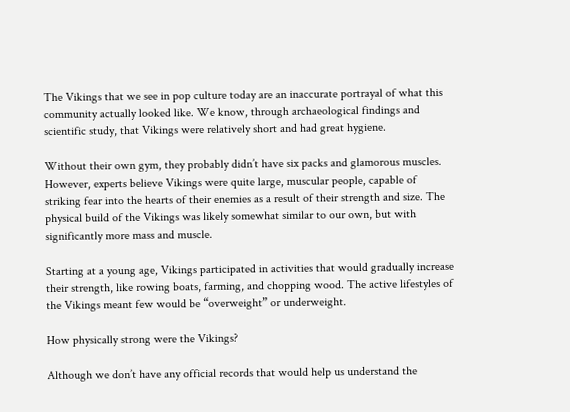The Vikings that we see in pop culture today are an inaccurate portrayal of what this community actually looked like. We know, through archaeological findings and scientific study, that Vikings were relatively short and had great hygiene.

Without their own gym, they probably didn’t have six packs and glamorous muscles. However, experts believe Vikings were quite large, muscular people, capable of striking fear into the hearts of their enemies as a result of their strength and size. The physical build of the Vikings was likely somewhat similar to our own, but with significantly more mass and muscle.

Starting at a young age, Vikings participated in activities that would gradually increase their strength, like rowing boats, farming, and chopping wood. The active lifestyles of the Vikings meant few would be “overweight” or underweight.

How physically strong were the Vikings?

Although we don’t have any official records that would help us understand the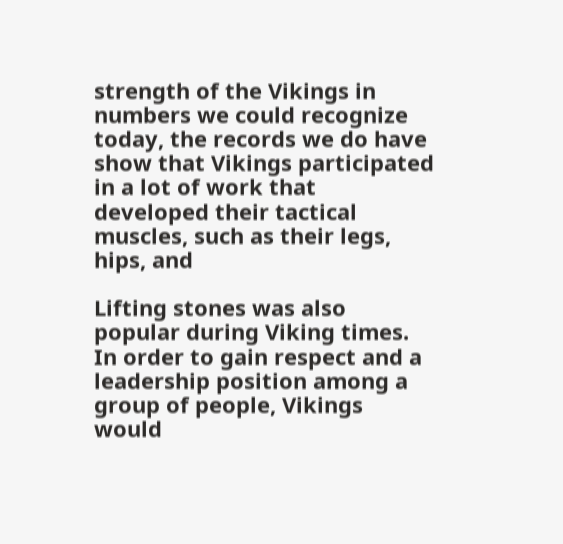strength of the Vikings in numbers we could recognize today, the records we do have show that Vikings participated in a lot of work that developed their tactical muscles, such as their legs, hips, and

Lifting stones was also popular during Viking times. In order to gain respect and a leadership position among a group of people, Vikings would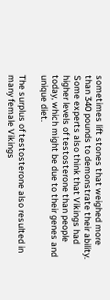sometimes lift stones that weighed more than 340 pounds to demonstrate their ability. Some experts also think that Vikings had higher levels of testosterone than people today, which might be due to their genes and unique diet.

The surplus of testosterone also resulted in many female Vikings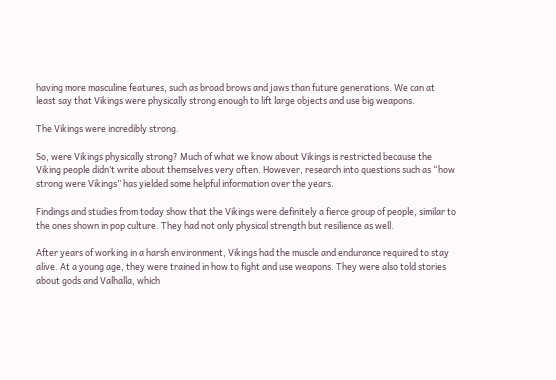having more masculine features, such as broad brows and jaws than future generations. We can at least say that Vikings were physically strong enough to lift large objects and use big weapons.

The Vikings were incredibly strong.

So, were Vikings physically strong? Much of what we know about Vikings is restricted because the Viking people didn’t write about themselves very often. However, research into questions such as “how strong were Vikings” has yielded some helpful information over the years.

Findings and studies from today show that the Vikings were definitely a fierce group of people, similar to the ones shown in pop culture. They had not only physical strength but resilience as well.

After years of working in a harsh environment, Vikings had the muscle and endurance required to stay alive. At a young age, they were trained in how to fight and use weapons. They were also told stories about gods and Valhalla, which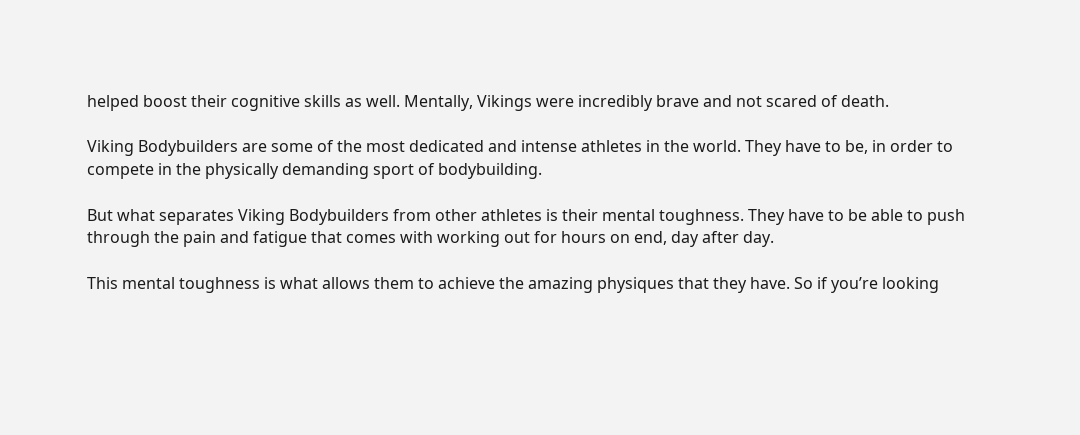helped boost their cognitive skills as well. Mentally, Vikings were incredibly brave and not scared of death.

Viking Bodybuilders are some of the most dedicated and intense athletes in the world. They have to be, in order to compete in the physically demanding sport of bodybuilding.

But what separates Viking Bodybuilders from other athletes is their mental toughness. They have to be able to push through the pain and fatigue that comes with working out for hours on end, day after day.

This mental toughness is what allows them to achieve the amazing physiques that they have. So if you’re looking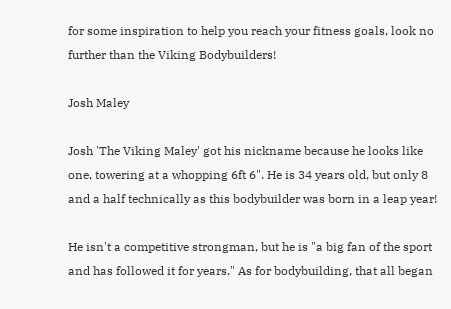for some inspiration to help you reach your fitness goals, look no further than the Viking Bodybuilders!

Josh Maley

Josh 'The Viking Maley' got his nickname because he looks like one, towering at a whopping 6ft 6". He is 34 years old, but only 8 and a half technically as this bodybuilder was born in a leap year!

He isn't a competitive strongman, but he is "a big fan of the sport and has followed it for years." As for bodybuilding, that all began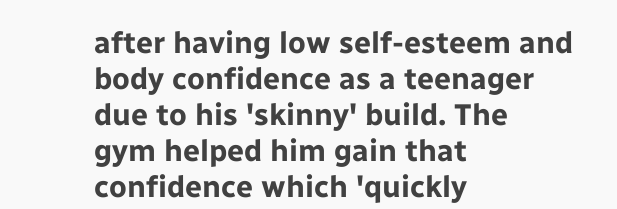after having low self-esteem and body confidence as a teenager due to his 'skinny' build. The gym helped him gain that confidence which 'quickly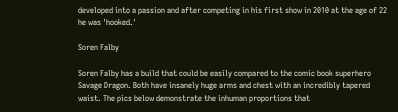developed into a passion and after competing in his first show in 2010 at the age of 22 he was 'hooked.'

Soren Falby

Soren Falby has a build that could be easily compared to the comic book superhero Savage Dragon. Both have insanely huge arms and chest with an incredibly tapered waist. The pics below demonstrate the inhuman proportions that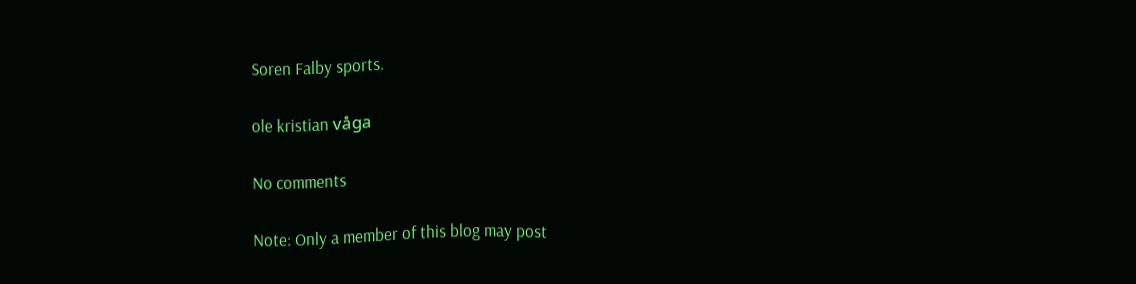Soren Falby sports.

ole kristian våga

No comments

Note: Only a member of this blog may post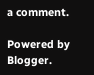a comment.

Powered by Blogger.